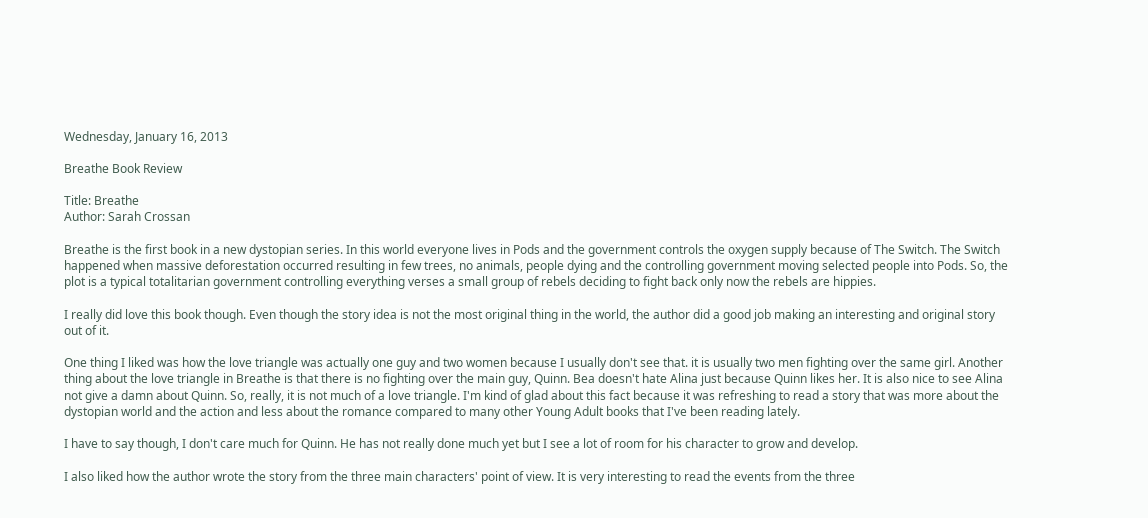Wednesday, January 16, 2013

Breathe Book Review

Title: Breathe
Author: Sarah Crossan

Breathe is the first book in a new dystopian series. In this world everyone lives in Pods and the government controls the oxygen supply because of The Switch. The Switch happened when massive deforestation occurred resulting in few trees, no animals, people dying and the controlling government moving selected people into Pods. So, the plot is a typical totalitarian government controlling everything verses a small group of rebels deciding to fight back only now the rebels are hippies.

I really did love this book though. Even though the story idea is not the most original thing in the world, the author did a good job making an interesting and original story out of it.

One thing I liked was how the love triangle was actually one guy and two women because I usually don't see that. it is usually two men fighting over the same girl. Another thing about the love triangle in Breathe is that there is no fighting over the main guy, Quinn. Bea doesn't hate Alina just because Quinn likes her. It is also nice to see Alina not give a damn about Quinn. So, really, it is not much of a love triangle. I'm kind of glad about this fact because it was refreshing to read a story that was more about the dystopian world and the action and less about the romance compared to many other Young Adult books that I've been reading lately.

I have to say though, I don't care much for Quinn. He has not really done much yet but I see a lot of room for his character to grow and develop.

I also liked how the author wrote the story from the three main characters' point of view. It is very interesting to read the events from the three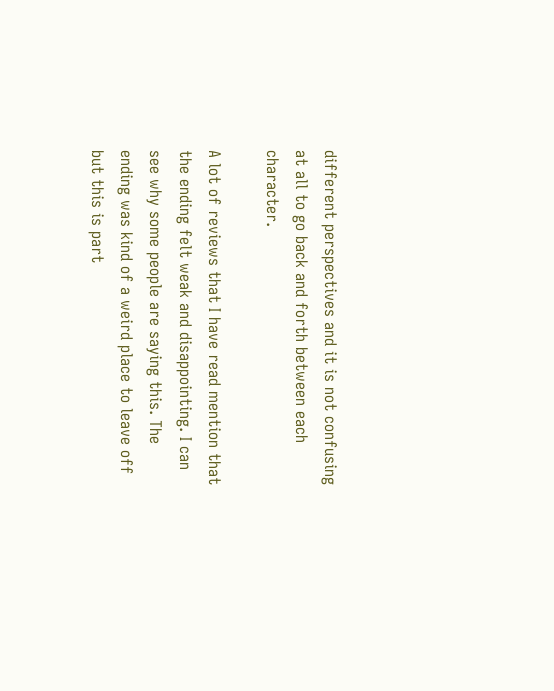different perspectives and it is not confusing at all to go back and forth between each character.

A lot of reviews that I have read mention that the ending felt weak and disappointing. I can see why some people are saying this. The ending was kind of a weird place to leave off but this is part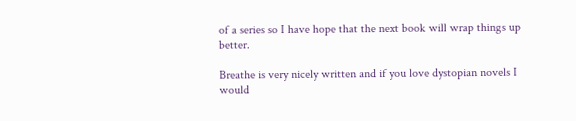of a series so I have hope that the next book will wrap things up better.

Breathe is very nicely written and if you love dystopian novels I would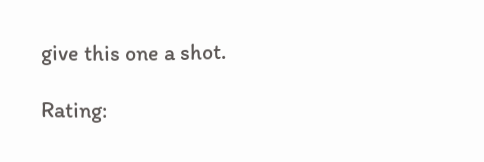give this one a shot.

Rating: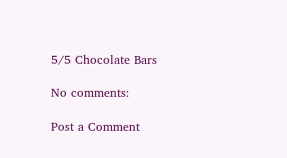5/5 Chocolate Bars

No comments:

Post a Comment